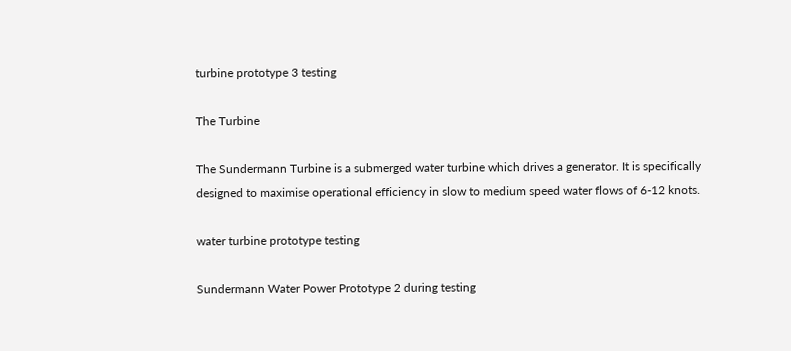turbine prototype 3 testing

The Turbine

The Sundermann Turbine is a submerged water turbine which drives a generator. It is specifically designed to maximise operational efficiency in slow to medium speed water flows of 6-12 knots.

water turbine prototype testing

Sundermann Water Power Prototype 2 during testing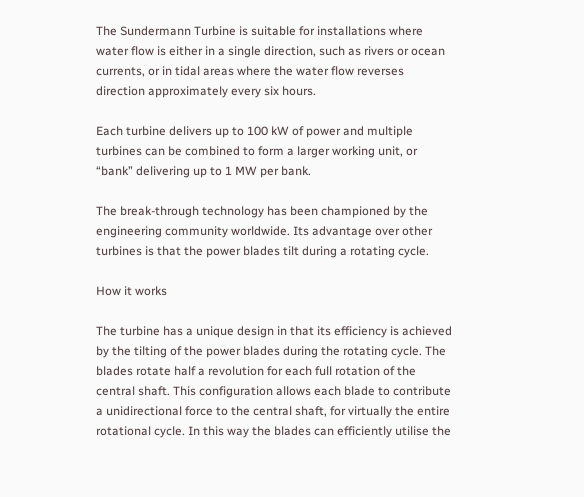The Sundermann Turbine is suitable for installations where water flow is either in a single direction, such as rivers or ocean currents, or in tidal areas where the water flow reverses direction approximately every six hours.

Each turbine delivers up to 100 kW of power and multiple turbines can be combined to form a larger working unit, or “bank” delivering up to 1 MW per bank.

The break-through technology has been championed by the engineering community worldwide. Its advantage over other turbines is that the power blades tilt during a rotating cycle.

How it works

The turbine has a unique design in that its efficiency is achieved by the tilting of the power blades during the rotating cycle. The blades rotate half a revolution for each full rotation of the central shaft. This configuration allows each blade to contribute a unidirectional force to the central shaft, for virtually the entire rotational cycle. In this way the blades can efficiently utilise the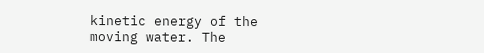kinetic energy of the moving water. The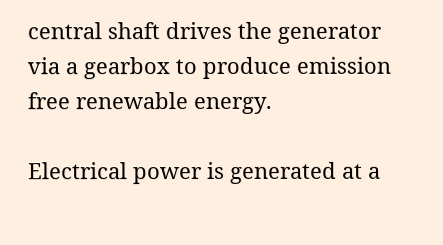central shaft drives the generator via a gearbox to produce emission free renewable energy.

Electrical power is generated at a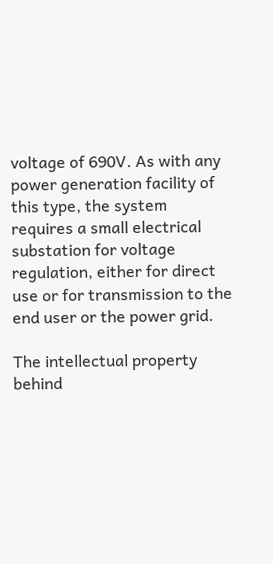voltage of 690V. As with any power generation facility of this type, the system requires a small electrical substation for voltage regulation, either for direct use or for transmission to the end user or the power grid.

The intellectual property behind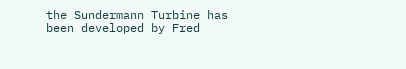the Sundermann Turbine has been developed by Fred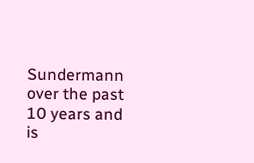Sundermann over the past 10 years and is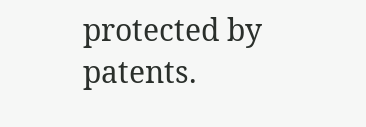protected by patents.